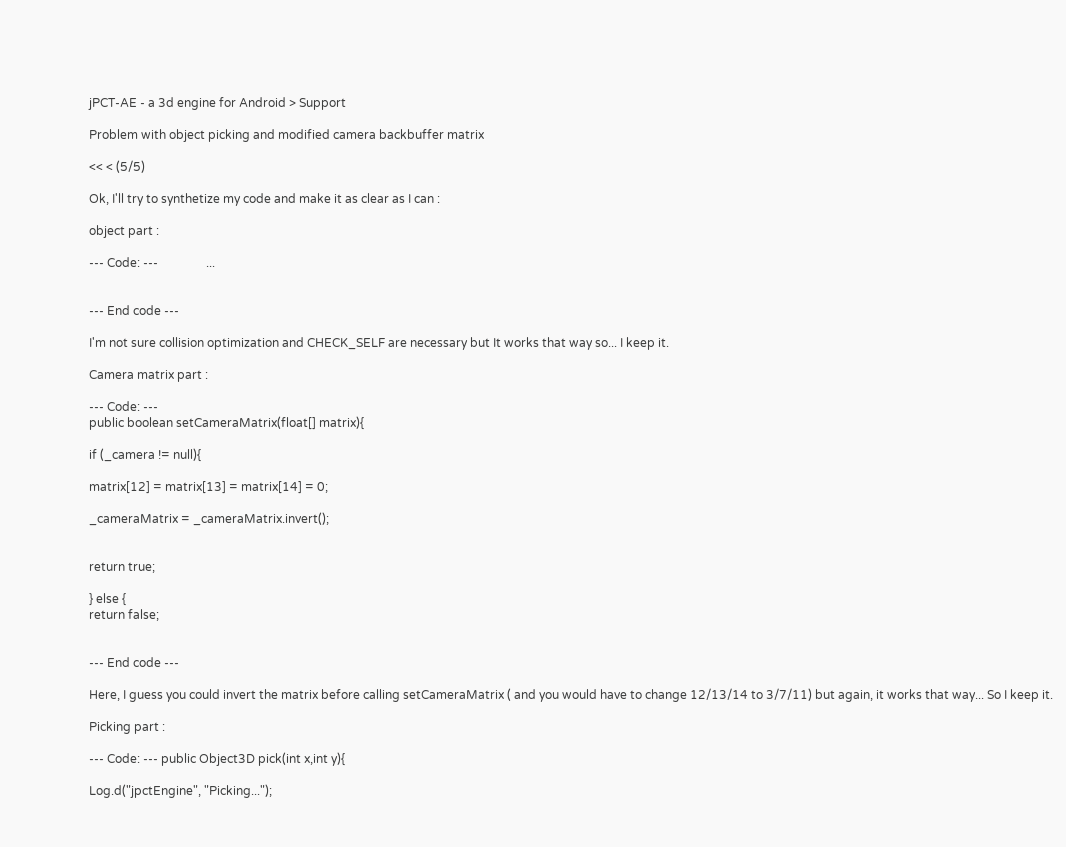jPCT-AE - a 3d engine for Android > Support

Problem with object picking and modified camera backbuffer matrix

<< < (5/5)

Ok, I'll try to synthetize my code and make it as clear as I can :

object part :

--- Code: ---                ...


--- End code ---

I'm not sure collision optimization and CHECK_SELF are necessary but It works that way so... I keep it.

Camera matrix part :

--- Code: ---
public boolean setCameraMatrix(float[] matrix){

if (_camera != null){

matrix[12] = matrix[13] = matrix[14] = 0;

_cameraMatrix = _cameraMatrix.invert();


return true;

} else {
return false;


--- End code ---

Here, I guess you could invert the matrix before calling setCameraMatrix ( and you would have to change 12/13/14 to 3/7/11) but again, it works that way... So I keep it.

Picking part :

--- Code: --- public Object3D pick(int x,int y){

Log.d("jpctEngine", "Picking...");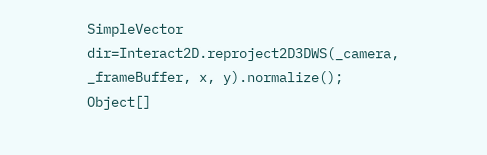SimpleVector dir=Interact2D.reproject2D3DWS(_camera, _frameBuffer, x, y).normalize();
Object[]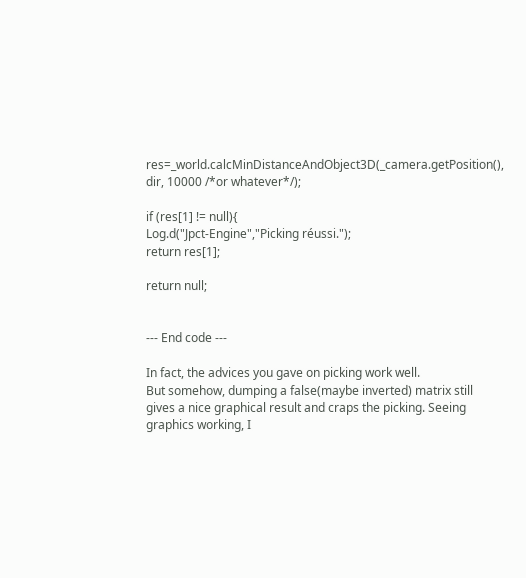res=_world.calcMinDistanceAndObject3D(_camera.getPosition(), dir, 10000 /*or whatever*/);

if (res[1] != null){
Log.d("Jpct-Engine","Picking réussi.");
return res[1];

return null;


--- End code ---

In fact, the advices you gave on picking work well.
But somehow, dumping a false(maybe inverted) matrix still gives a nice graphical result and craps the picking. Seeing graphics working, I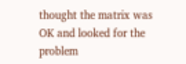thought the matrix was OK and looked for the problem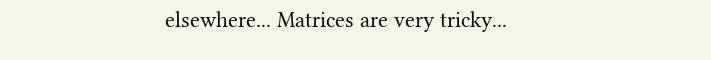elsewhere... Matrices are very tricky...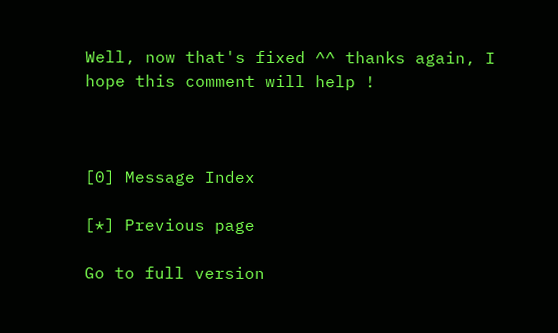Well, now that's fixed ^^ thanks again, I hope this comment will help !



[0] Message Index

[*] Previous page

Go to full version